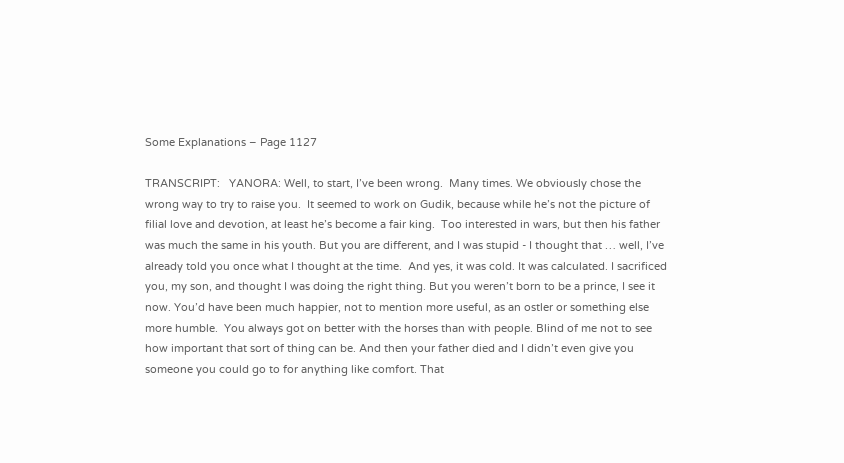Some Explanations – Page 1127

TRANSCRIPT:   YANORA: Well, to start, I’ve been wrong.  Many times. We obviously chose the wrong way to try to raise you.  It seemed to work on Gudik, because while he’s not the picture of filial love and devotion, at least he’s become a fair king.  Too interested in wars, but then his father was much the same in his youth. But you are different, and I was stupid - I thought that … well, I’ve already told you once what I thought at the time.  And yes, it was cold. It was calculated. I sacrificed you, my son, and thought I was doing the right thing. But you weren’t born to be a prince, I see it now. You’d have been much happier, not to mention more useful, as an ostler or something else more humble.  You always got on better with the horses than with people. Blind of me not to see how important that sort of thing can be. And then your father died and I didn’t even give you someone you could go to for anything like comfort. That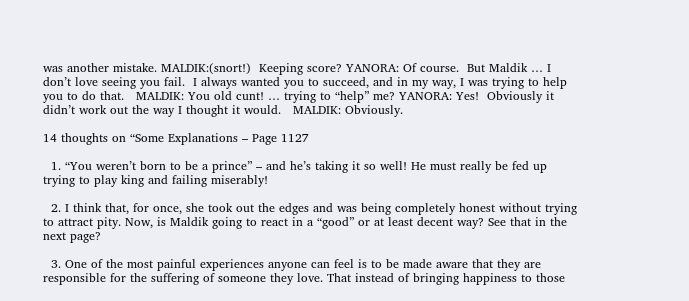was another mistake. MALDIK:(snort!)  Keeping score? YANORA: Of course.  But Maldik … I don’t love seeing you fail.  I always wanted you to succeed, and in my way, I was trying to help you to do that.   MALDIK: You old cunt! … trying to “help” me? YANORA: Yes!  Obviously it didn’t work out the way I thought it would.   MALDIK: Obviously.

14 thoughts on “Some Explanations – Page 1127

  1. “You weren’t born to be a prince” – and he’s taking it so well! He must really be fed up trying to play king and failing miserably!

  2. I think that, for once, she took out the edges and was being completely honest without trying to attract pity. Now, is Maldik going to react in a “good” or at least decent way? See that in the next page?

  3. One of the most painful experiences anyone can feel is to be made aware that they are responsible for the suffering of someone they love. That instead of bringing happiness to those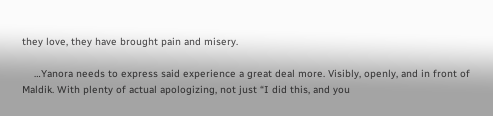they love, they have brought pain and misery.

    …Yanora needs to express said experience a great deal more. Visibly, openly, and in front of Maldik. With plenty of actual apologizing, not just “I did this, and you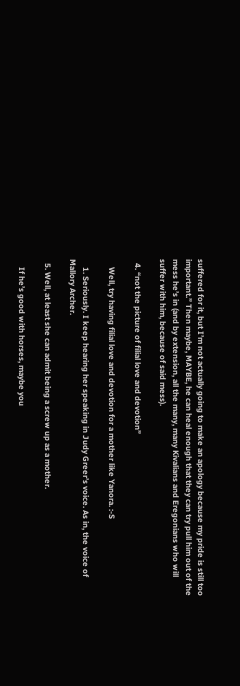suffered for it, but I’m not actually going to make an apology because my pride is still too important.” Then maybe, MAYBE, he can heal enough that they can try pull him out of the mess he’s in (and by extension, all the many, many Kivalians and Eregonians who will suffer with him, because of said mess).

  4. “not the picture of filial love and devotion”

    Well, try having filial love and devotion for a mother like Yanora. :-S

    1. Seriously. I keep hearing her speaking in Judy Greer’s voice. As in, the voice of Mallory Archer.

  5. Well, at least she can admit being a screw up as a mother.

    If he’s good with horses, maybe you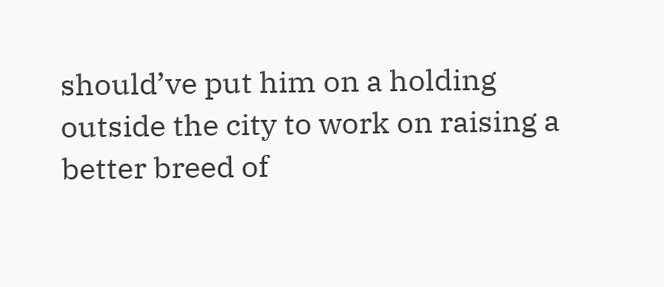should’ve put him on a holding outside the city to work on raising a better breed of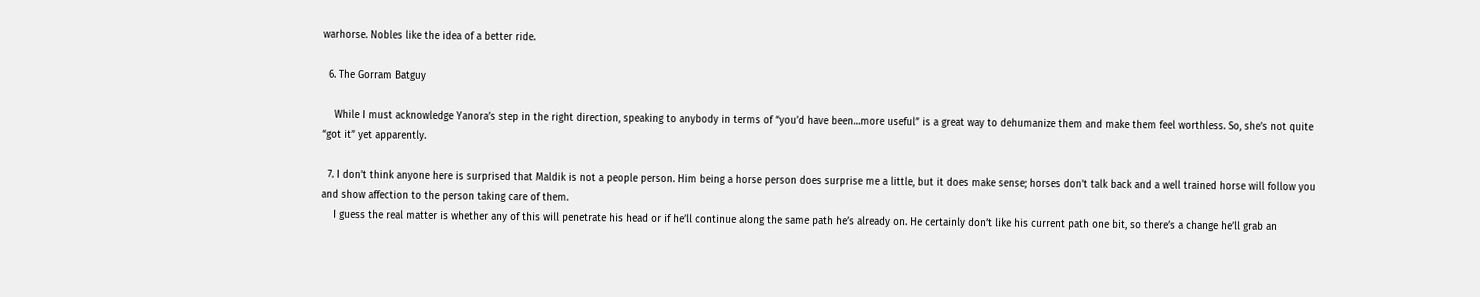warhorse. Nobles like the idea of a better ride.

  6. The Gorram Batguy

    While I must acknowledge Yanora’s step in the right direction, speaking to anybody in terms of “you’d have been…more useful” is a great way to dehumanize them and make them feel worthless. So, she’s not quite “got it” yet apparently.

  7. I don’t think anyone here is surprised that Maldik is not a people person. Him being a horse person does surprise me a little, but it does make sense; horses don’t talk back and a well trained horse will follow you and show affection to the person taking care of them.
    I guess the real matter is whether any of this will penetrate his head or if he’ll continue along the same path he’s already on. He certainly don’t like his current path one bit, so there’s a change he’ll grab an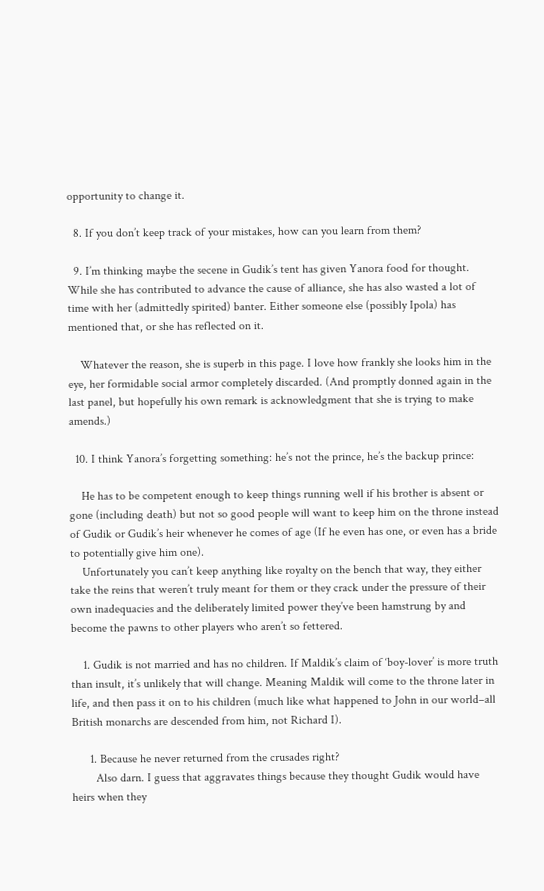opportunity to change it.

  8. If you don’t keep track of your mistakes, how can you learn from them?

  9. I’m thinking maybe the secene in Gudik’s tent has given Yanora food for thought. While she has contributed to advance the cause of alliance, she has also wasted a lot of time with her (admittedly spirited) banter. Either someone else (possibly Ipola) has mentioned that, or she has reflected on it.

    Whatever the reason, she is superb in this page. I love how frankly she looks him in the eye, her formidable social armor completely discarded. (And promptly donned again in the last panel, but hopefully his own remark is acknowledgment that she is trying to make amends.)

  10. I think Yanora’s forgetting something: he’s not the prince, he’s the backup prince:

    He has to be competent enough to keep things running well if his brother is absent or gone (including death) but not so good people will want to keep him on the throne instead of Gudik or Gudik’s heir whenever he comes of age (If he even has one, or even has a bride to potentially give him one).
    Unfortunately you can’t keep anything like royalty on the bench that way, they either take the reins that weren’t truly meant for them or they crack under the pressure of their own inadequacies and the deliberately limited power they’ve been hamstrung by and become the pawns to other players who aren’t so fettered.

    1. Gudik is not married and has no children. If Maldik’s claim of ‘boy-lover’ is more truth than insult, it’s unlikely that will change. Meaning Maldik will come to the throne later in life, and then pass it on to his children (much like what happened to John in our world–all British monarchs are descended from him, not Richard I).

      1. Because he never returned from the crusades right?
        Also darn. I guess that aggravates things because they thought Gudik would have heirs when they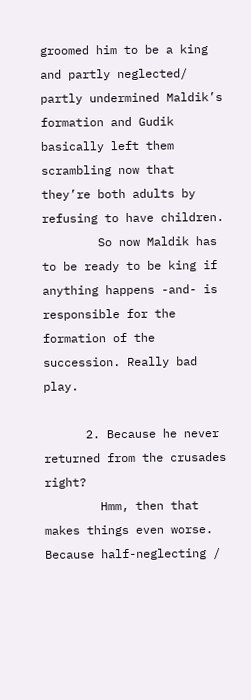groomed him to be a king and partly neglected/ partly undermined Maldik’s formation and Gudik basically left them scrambling now that they’re both adults by refusing to have children.
        So now Maldik has to be ready to be king if anything happens -and- is responsible for the formation of the succession. Really bad play.

      2. Because he never returned from the crusades right?
        Hmm, then that makes things even worse. Because half-neglecting /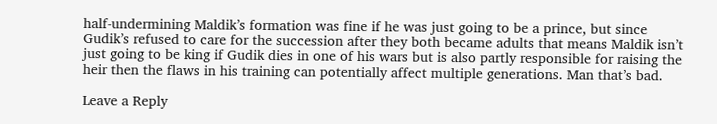half-undermining Maldik’s formation was fine if he was just going to be a prince, but since Gudik’s refused to care for the succession after they both became adults that means Maldik isn’t just going to be king if Gudik dies in one of his wars but is also partly responsible for raising the heir then the flaws in his training can potentially affect multiple generations. Man that’s bad.

Leave a Reply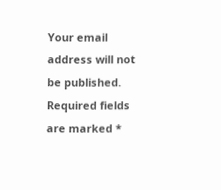Your email address will not be published. Required fields are marked *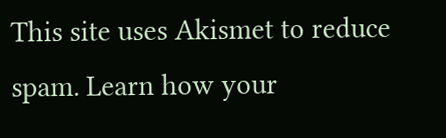This site uses Akismet to reduce spam. Learn how your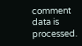comment data is processed.